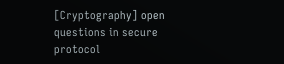[Cryptography] open questions in secure protocol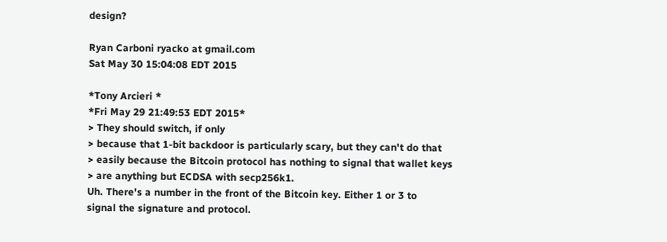design?

Ryan Carboni ryacko at gmail.com
Sat May 30 15:04:08 EDT 2015

*Tony Arcieri *
*Fri May 29 21:49:53 EDT 2015*
> They should switch, if only
> because that 1-bit backdoor is particularly scary, but they can't do that
> easily because the Bitcoin protocol has nothing to signal that wallet keys
> are anything but ECDSA with secp256k1.
Uh. There's a number in the front of the Bitcoin key. Either 1 or 3 to
signal the signature and protocol.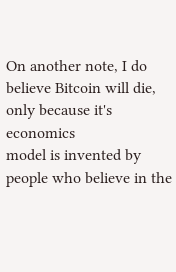On another note, I do believe Bitcoin will die, only because it's economics
model is invented by people who believe in the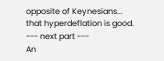opposite of Keynesians...
that hyperdeflation is good.
--- next part ---
An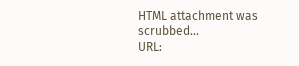HTML attachment was scrubbed...
URL: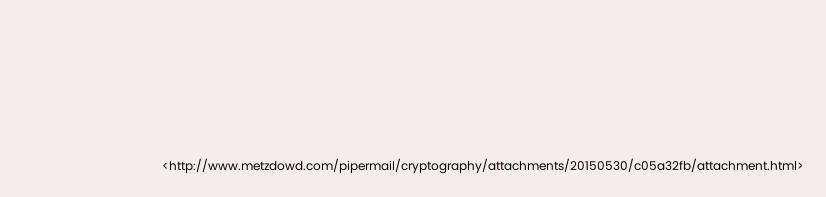<http://www.metzdowd.com/pipermail/cryptography/attachments/20150530/c05a32fb/attachment.html>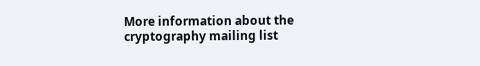More information about the cryptography mailing list